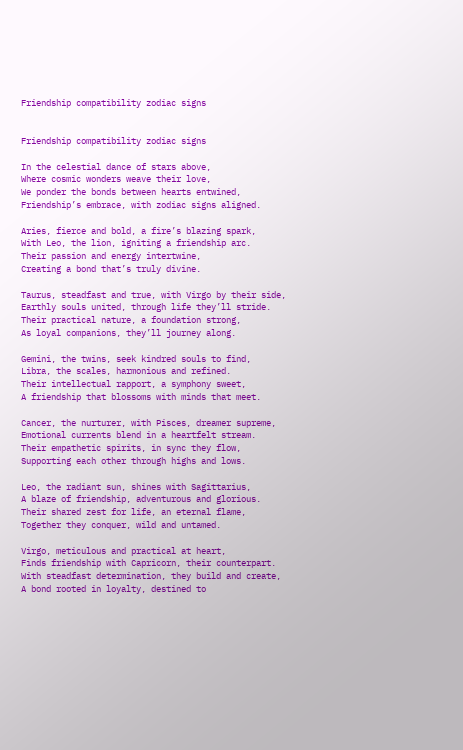Friendship compatibility zodiac signs


Friendship compatibility zodiac signs

In the celestial dance of stars above,
Where cosmic wonders weave their love,
We ponder the bonds between hearts entwined,
Friendship’s embrace, with zodiac signs aligned.

Aries, fierce and bold, a fire’s blazing spark,
With Leo, the lion, igniting a friendship arc.
Their passion and energy intertwine,
Creating a bond that’s truly divine.

Taurus, steadfast and true, with Virgo by their side,
Earthly souls united, through life they’ll stride.
Their practical nature, a foundation strong,
As loyal companions, they’ll journey along.

Gemini, the twins, seek kindred souls to find,
Libra, the scales, harmonious and refined.
Their intellectual rapport, a symphony sweet,
A friendship that blossoms with minds that meet.

Cancer, the nurturer, with Pisces, dreamer supreme,
Emotional currents blend in a heartfelt stream.
Their empathetic spirits, in sync they flow,
Supporting each other through highs and lows.

Leo, the radiant sun, shines with Sagittarius,
A blaze of friendship, adventurous and glorious.
Their shared zest for life, an eternal flame,
Together they conquer, wild and untamed.

Virgo, meticulous and practical at heart,
Finds friendship with Capricorn, their counterpart.
With steadfast determination, they build and create,
A bond rooted in loyalty, destined to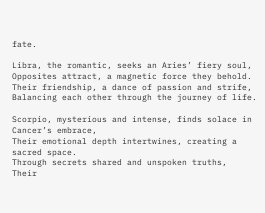fate.

Libra, the romantic, seeks an Aries’ fiery soul,
Opposites attract, a magnetic force they behold.
Their friendship, a dance of passion and strife,
Balancing each other through the journey of life.

Scorpio, mysterious and intense, finds solace in Cancer’s embrace,
Their emotional depth intertwines, creating a sacred space.
Through secrets shared and unspoken truths,
Their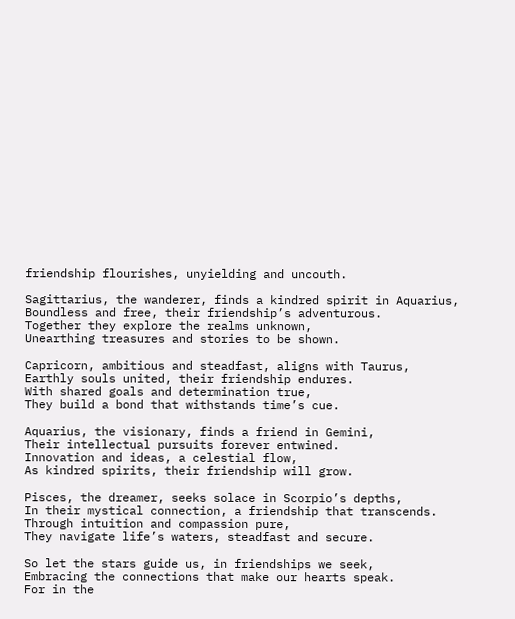friendship flourishes, unyielding and uncouth.

Sagittarius, the wanderer, finds a kindred spirit in Aquarius,
Boundless and free, their friendship’s adventurous.
Together they explore the realms unknown,
Unearthing treasures and stories to be shown.

Capricorn, ambitious and steadfast, aligns with Taurus,
Earthly souls united, their friendship endures.
With shared goals and determination true,
They build a bond that withstands time’s cue.

Aquarius, the visionary, finds a friend in Gemini,
Their intellectual pursuits forever entwined.
Innovation and ideas, a celestial flow,
As kindred spirits, their friendship will grow.

Pisces, the dreamer, seeks solace in Scorpio’s depths,
In their mystical connection, a friendship that transcends.
Through intuition and compassion pure,
They navigate life’s waters, steadfast and secure.

So let the stars guide us, in friendships we seek,
Embracing the connections that make our hearts speak.
For in the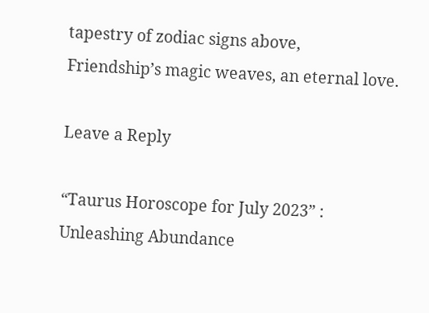tapestry of zodiac signs above,
Friendship’s magic weaves, an eternal love.

Leave a Reply

“Taurus Horoscope for July 2023” : Unleashing Abundance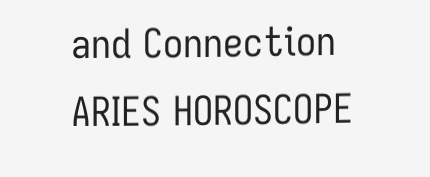and Connection ARIES HOROSCOPE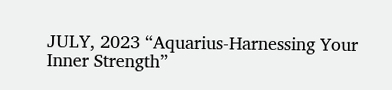JULY, 2023 “Aquarius-Harnessing Your Inner Strength”